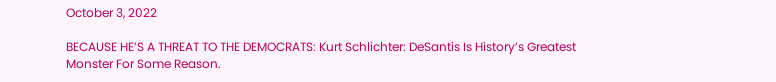October 3, 2022

BECAUSE HE’S A THREAT TO THE DEMOCRATS: Kurt Schlichter: DeSantis Is History’s Greatest Monster For Some Reason.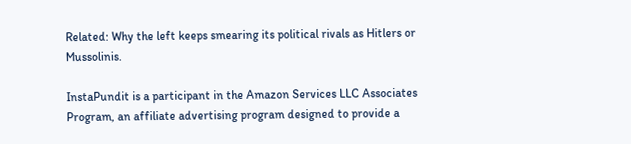Related: Why the left keeps smearing its political rivals as Hitlers or Mussolinis.

InstaPundit is a participant in the Amazon Services LLC Associates Program, an affiliate advertising program designed to provide a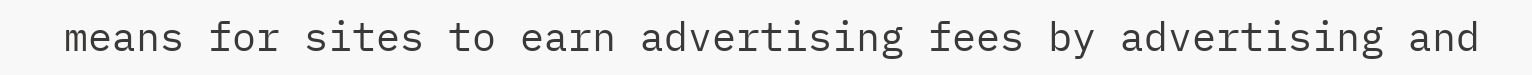means for sites to earn advertising fees by advertising and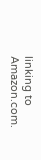linking to Amazon.com.